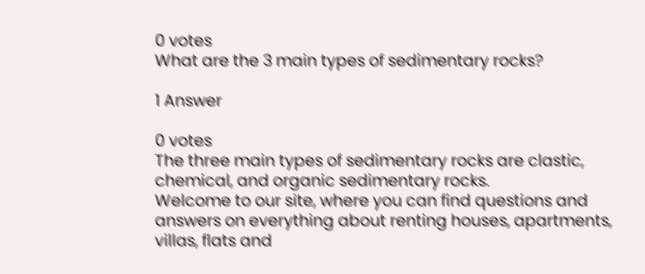0 votes
What are the 3 main types of sedimentary rocks?

1 Answer

0 votes
The three main types of sedimentary rocks are clastic, chemical, and organic sedimentary rocks.
Welcome to our site, where you can find questions and answers on everything about renting houses, apartments, villas, flats and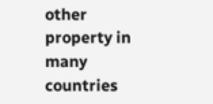other property in many countries